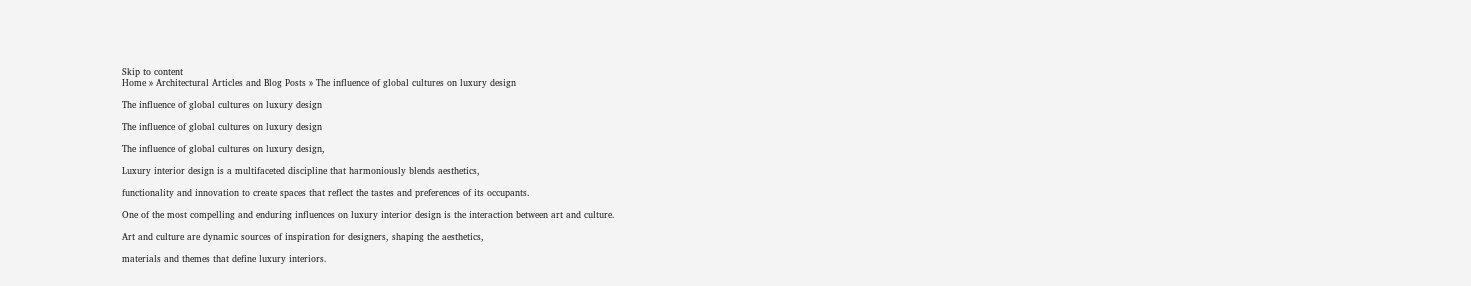Skip to content
Home » Architectural Articles and Blog Posts » The influence of global cultures on luxury design

The influence of global cultures on luxury design

The influence of global cultures on luxury design

The influence of global cultures on luxury design,

Luxury interior design is a multifaceted discipline that harmoniously blends aesthetics,

functionality and innovation to create spaces that reflect the tastes and preferences of its occupants.

One of the most compelling and enduring influences on luxury interior design is the interaction between art and culture.

Art and culture are dynamic sources of inspiration for designers, shaping the aesthetics,

materials and themes that define luxury interiors.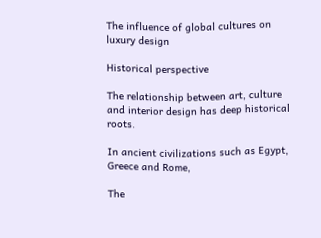The influence of global cultures on luxury design

Historical perspective

The relationship between art, culture and interior design has deep historical roots.

In ancient civilizations such as Egypt, Greece and Rome,

The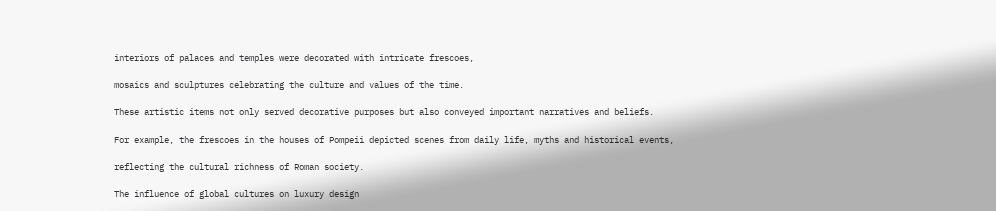interiors of palaces and temples were decorated with intricate frescoes,

mosaics and sculptures celebrating the culture and values of the time.

These artistic items not only served decorative purposes but also conveyed important narratives and beliefs.

For example, the frescoes in the houses of Pompeii depicted scenes from daily life, myths and historical events,

reflecting the cultural richness of Roman society.

The influence of global cultures on luxury design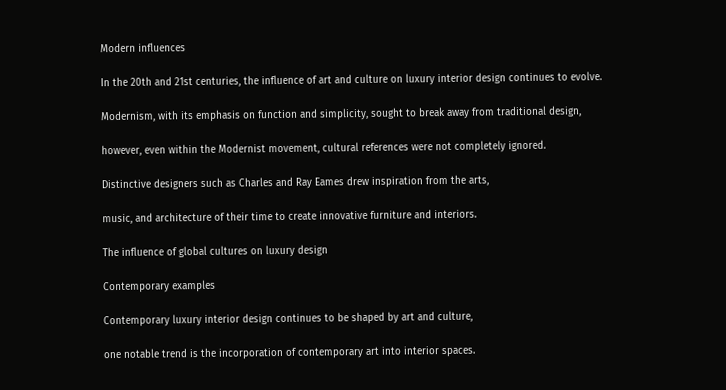Modern influences

In the 20th and 21st centuries, the influence of art and culture on luxury interior design continues to evolve.

Modernism, with its emphasis on function and simplicity, sought to break away from traditional design,

however, even within the Modernist movement, cultural references were not completely ignored.

Distinctive designers such as Charles and Ray Eames drew inspiration from the arts,

music, and architecture of their time to create innovative furniture and interiors.

The influence of global cultures on luxury design

Contemporary examples

Contemporary luxury interior design continues to be shaped by art and culture,

one notable trend is the incorporation of contemporary art into interior spaces.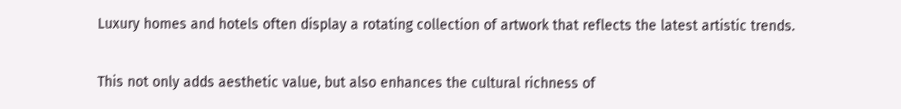Luxury homes and hotels often display a rotating collection of artwork that reflects the latest artistic trends.

This not only adds aesthetic value, but also enhances the cultural richness of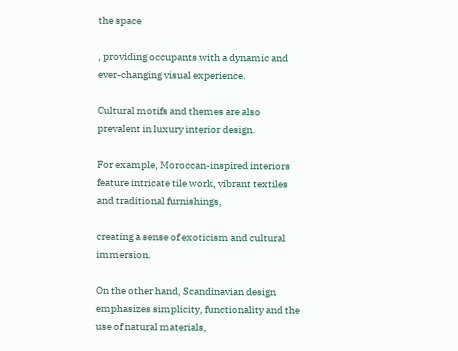the space

, providing occupants with a dynamic and ever-changing visual experience.

Cultural motifs and themes are also prevalent in luxury interior design.

For example, Moroccan-inspired interiors feature intricate tile work, vibrant textiles and traditional furnishings,

creating a sense of exoticism and cultural immersion.

On the other hand, Scandinavian design emphasizes simplicity, functionality and the use of natural materials,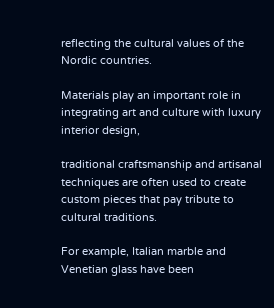reflecting the cultural values of the Nordic countries.

Materials play an important role in integrating art and culture with luxury interior design,

traditional craftsmanship and artisanal techniques are often used to create custom pieces that pay tribute to cultural traditions.

For example, Italian marble and Venetian glass have been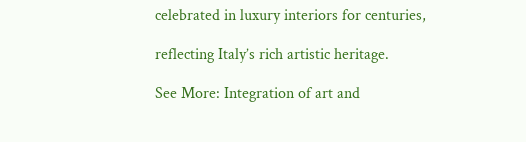celebrated in luxury interiors for centuries,

reflecting Italy’s rich artistic heritage.

See More: Integration of art and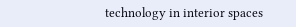technology in interior spaces